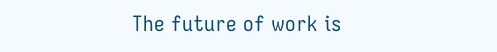The future of work is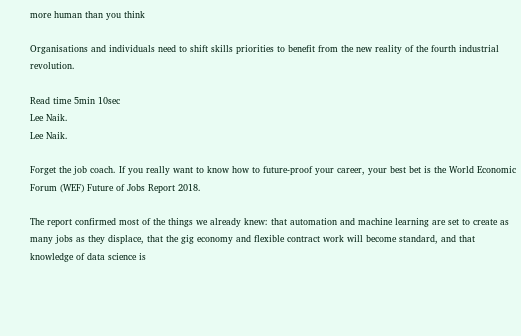more human than you think

Organisations and individuals need to shift skills priorities to benefit from the new reality of the fourth industrial revolution.

Read time 5min 10sec
Lee Naik.
Lee Naik.

Forget the job coach. If you really want to know how to future-proof your career, your best bet is the World Economic Forum (WEF) Future of Jobs Report 2018.

The report confirmed most of the things we already knew: that automation and machine learning are set to create as many jobs as they displace, that the gig economy and flexible contract work will become standard, and that knowledge of data science is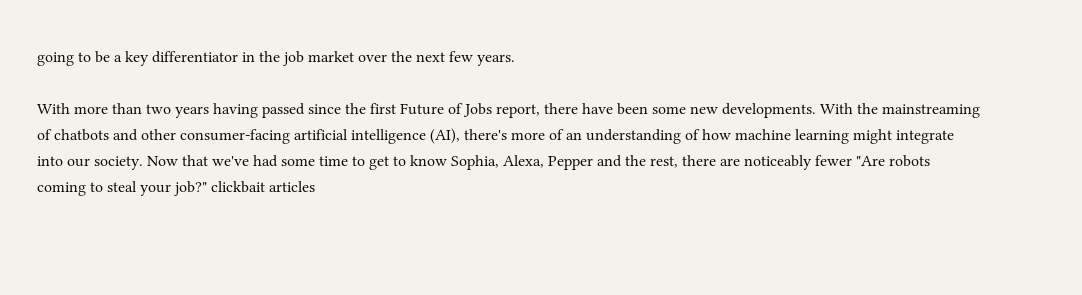going to be a key differentiator in the job market over the next few years.

With more than two years having passed since the first Future of Jobs report, there have been some new developments. With the mainstreaming of chatbots and other consumer-facing artificial intelligence (AI), there's more of an understanding of how machine learning might integrate into our society. Now that we've had some time to get to know Sophia, Alexa, Pepper and the rest, there are noticeably fewer "Are robots coming to steal your job?" clickbait articles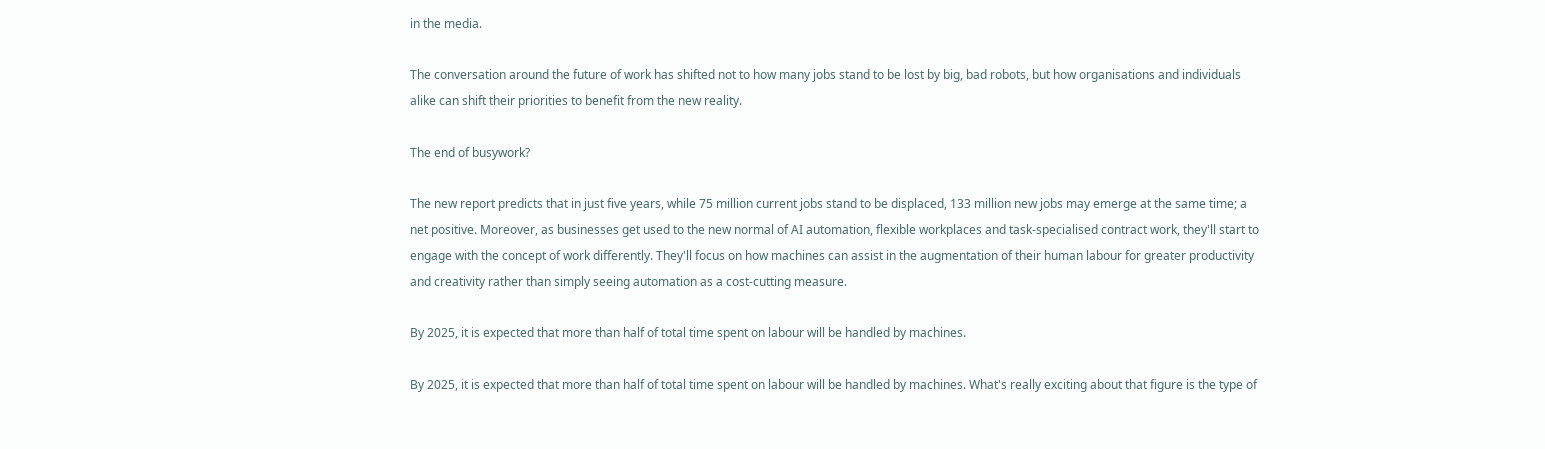in the media.

The conversation around the future of work has shifted not to how many jobs stand to be lost by big, bad robots, but how organisations and individuals alike can shift their priorities to benefit from the new reality.

The end of busywork?

The new report predicts that in just five years, while 75 million current jobs stand to be displaced, 133 million new jobs may emerge at the same time; a net positive. Moreover, as businesses get used to the new normal of AI automation, flexible workplaces and task-specialised contract work, they'll start to engage with the concept of work differently. They'll focus on how machines can assist in the augmentation of their human labour for greater productivity and creativity rather than simply seeing automation as a cost-cutting measure.

By 2025, it is expected that more than half of total time spent on labour will be handled by machines.

By 2025, it is expected that more than half of total time spent on labour will be handled by machines. What's really exciting about that figure is the type of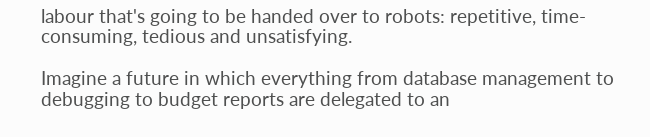labour that's going to be handed over to robots: repetitive, time-consuming, tedious and unsatisfying.

Imagine a future in which everything from database management to debugging to budget reports are delegated to an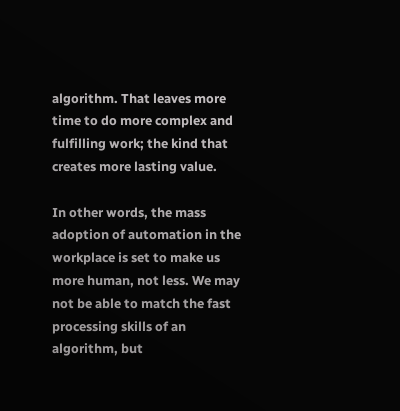algorithm. That leaves more time to do more complex and fulfilling work; the kind that creates more lasting value.

In other words, the mass adoption of automation in the workplace is set to make us more human, not less. We may not be able to match the fast processing skills of an algorithm, but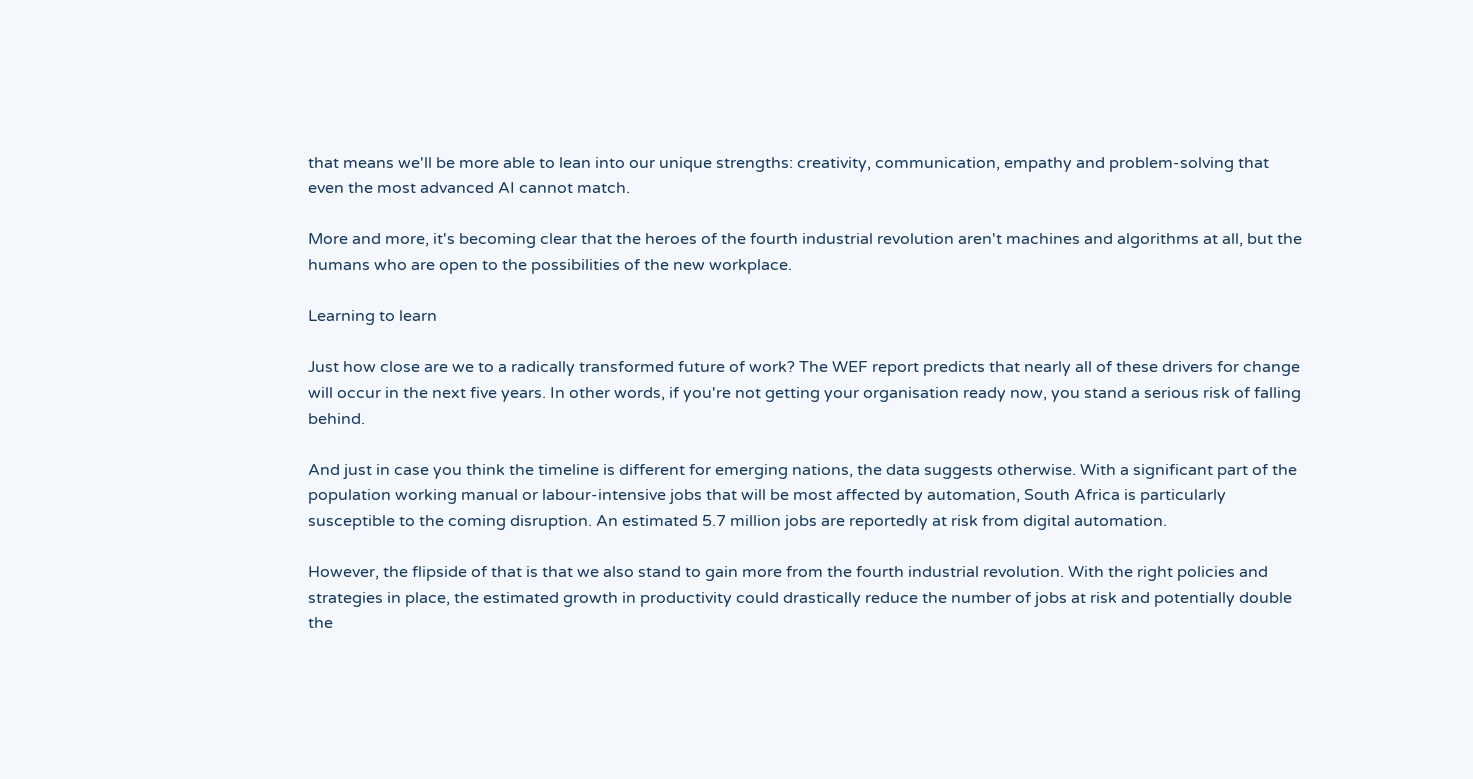that means we'll be more able to lean into our unique strengths: creativity, communication, empathy and problem-solving that even the most advanced AI cannot match.

More and more, it's becoming clear that the heroes of the fourth industrial revolution aren't machines and algorithms at all, but the humans who are open to the possibilities of the new workplace.

Learning to learn

Just how close are we to a radically transformed future of work? The WEF report predicts that nearly all of these drivers for change will occur in the next five years. In other words, if you're not getting your organisation ready now, you stand a serious risk of falling behind.

And just in case you think the timeline is different for emerging nations, the data suggests otherwise. With a significant part of the population working manual or labour-intensive jobs that will be most affected by automation, South Africa is particularly susceptible to the coming disruption. An estimated 5.7 million jobs are reportedly at risk from digital automation.

However, the flipside of that is that we also stand to gain more from the fourth industrial revolution. With the right policies and strategies in place, the estimated growth in productivity could drastically reduce the number of jobs at risk and potentially double the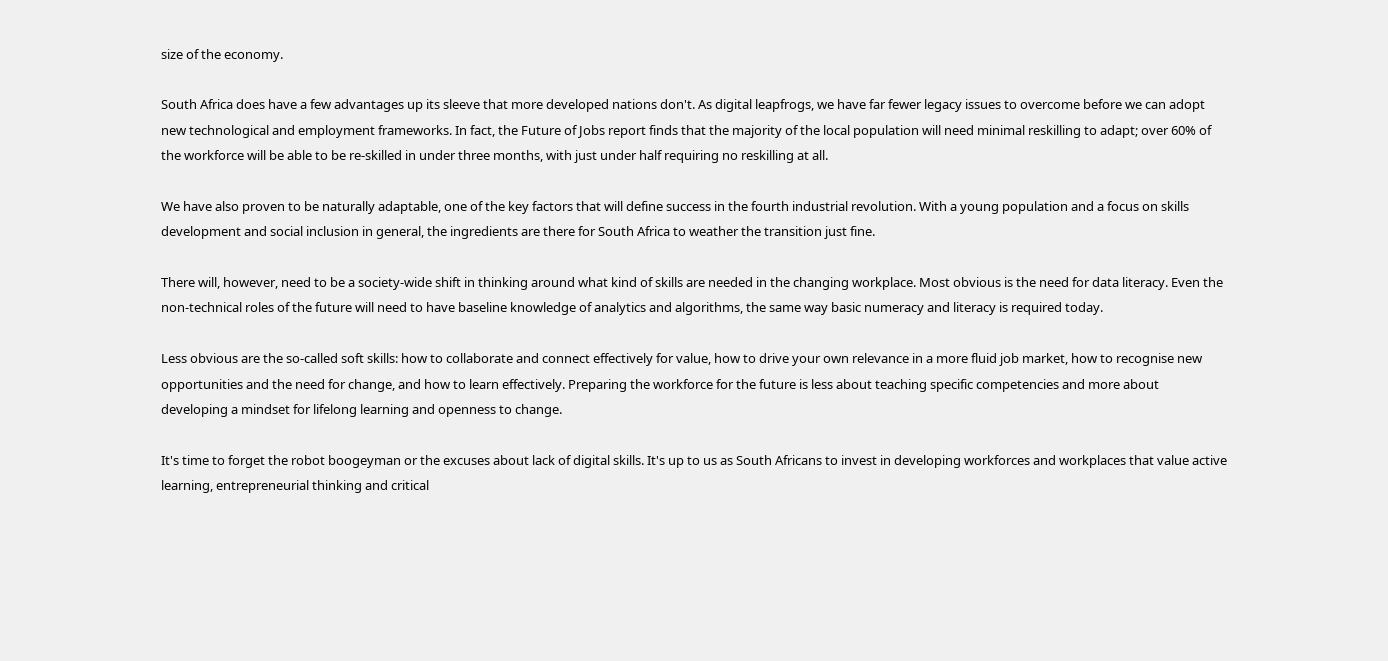size of the economy.

South Africa does have a few advantages up its sleeve that more developed nations don't. As digital leapfrogs, we have far fewer legacy issues to overcome before we can adopt new technological and employment frameworks. In fact, the Future of Jobs report finds that the majority of the local population will need minimal reskilling to adapt; over 60% of the workforce will be able to be re-skilled in under three months, with just under half requiring no reskilling at all.

We have also proven to be naturally adaptable, one of the key factors that will define success in the fourth industrial revolution. With a young population and a focus on skills development and social inclusion in general, the ingredients are there for South Africa to weather the transition just fine.

There will, however, need to be a society-wide shift in thinking around what kind of skills are needed in the changing workplace. Most obvious is the need for data literacy. Even the non-technical roles of the future will need to have baseline knowledge of analytics and algorithms, the same way basic numeracy and literacy is required today.

Less obvious are the so-called soft skills: how to collaborate and connect effectively for value, how to drive your own relevance in a more fluid job market, how to recognise new opportunities and the need for change, and how to learn effectively. Preparing the workforce for the future is less about teaching specific competencies and more about developing a mindset for lifelong learning and openness to change.

It's time to forget the robot boogeyman or the excuses about lack of digital skills. It's up to us as South Africans to invest in developing workforces and workplaces that value active learning, entrepreneurial thinking and critical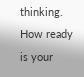thinking. How ready is your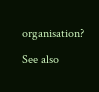organisation?

See also